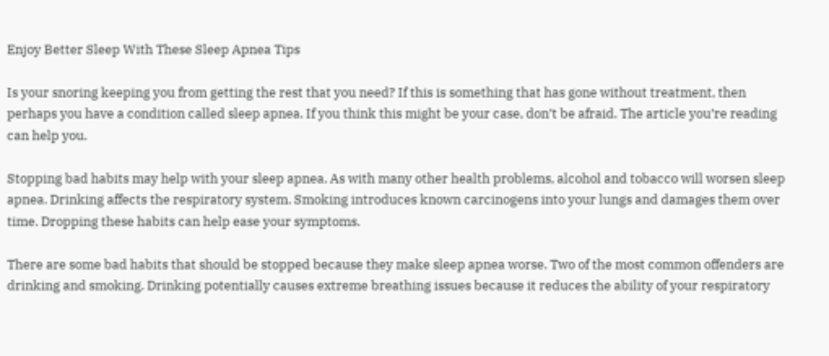Enjoy Better Sleep With These Sleep Apnea Tips

Is your snoring keeping you from getting the rest that you need? If this is something that has gone without treatment, then perhaps you have a condition called sleep apnea. If you think this might be your case, don’t be afraid. The article you’re reading can help you.

Stopping bad habits may help with your sleep apnea. As with many other health problems, alcohol and tobacco will worsen sleep apnea. Drinking affects the respiratory system. Smoking introduces known carcinogens into your lungs and damages them over time. Dropping these habits can help ease your symptoms.

There are some bad habits that should be stopped because they make sleep apnea worse. Two of the most common offenders are drinking and smoking. Drinking potentially causes extreme breathing issues because it reduces the ability of your respiratory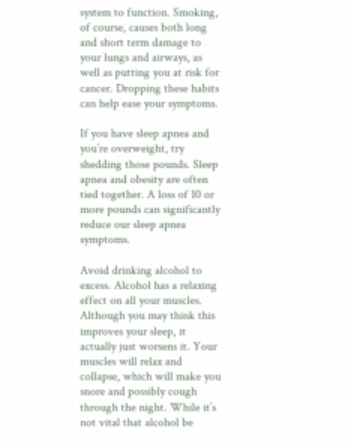system to function. Smoking, of course, causes both long and short term damage to your lungs and airways, as well as putting you at risk for cancer. Dropping these habits can help ease your symptoms.

If you have sleep apnea and you’re overweight, try shedding those pounds. Sleep apnea and obesity are often tied together. A loss of 10 or more pounds can significantly reduce our sleep apnea symptoms.

Avoid drinking alcohol to excess. Alcohol has a relaxing effect on all your muscles. Although you may think this improves your sleep, it actually just worsens it. Your muscles will relax and collapse, which will make you snore and possibly cough through the night. While it’s not vital that alcohol be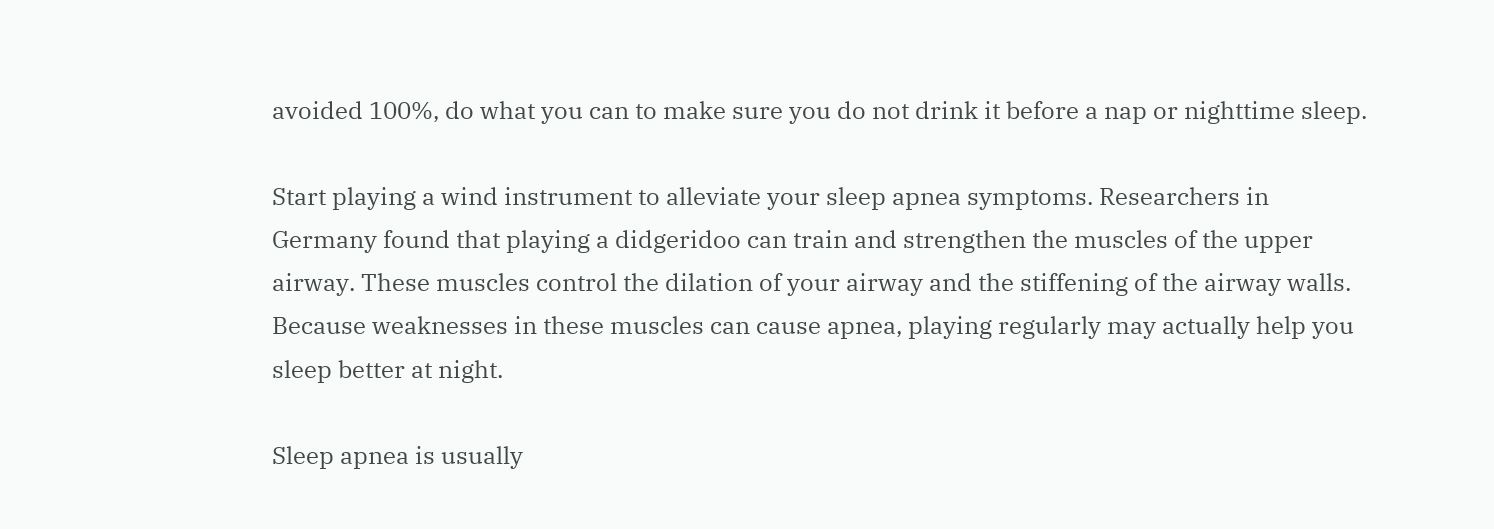avoided 100%, do what you can to make sure you do not drink it before a nap or nighttime sleep.

Start playing a wind instrument to alleviate your sleep apnea symptoms. Researchers in Germany found that playing a didgeridoo can train and strengthen the muscles of the upper airway. These muscles control the dilation of your airway and the stiffening of the airway walls. Because weaknesses in these muscles can cause apnea, playing regularly may actually help you sleep better at night.

Sleep apnea is usually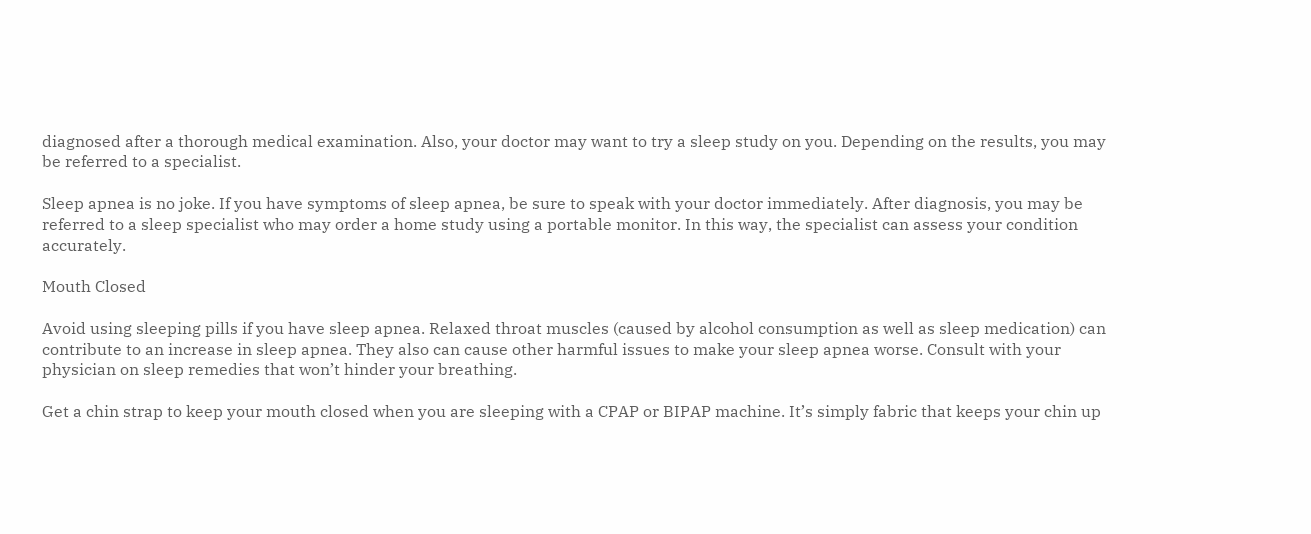diagnosed after a thorough medical examination. Also, your doctor may want to try a sleep study on you. Depending on the results, you may be referred to a specialist.

Sleep apnea is no joke. If you have symptoms of sleep apnea, be sure to speak with your doctor immediately. After diagnosis, you may be referred to a sleep specialist who may order a home study using a portable monitor. In this way, the specialist can assess your condition accurately.

Mouth Closed

Avoid using sleeping pills if you have sleep apnea. Relaxed throat muscles (caused by alcohol consumption as well as sleep medication) can contribute to an increase in sleep apnea. They also can cause other harmful issues to make your sleep apnea worse. Consult with your physician on sleep remedies that won’t hinder your breathing.

Get a chin strap to keep your mouth closed when you are sleeping with a CPAP or BIPAP machine. It’s simply fabric that keeps your chin up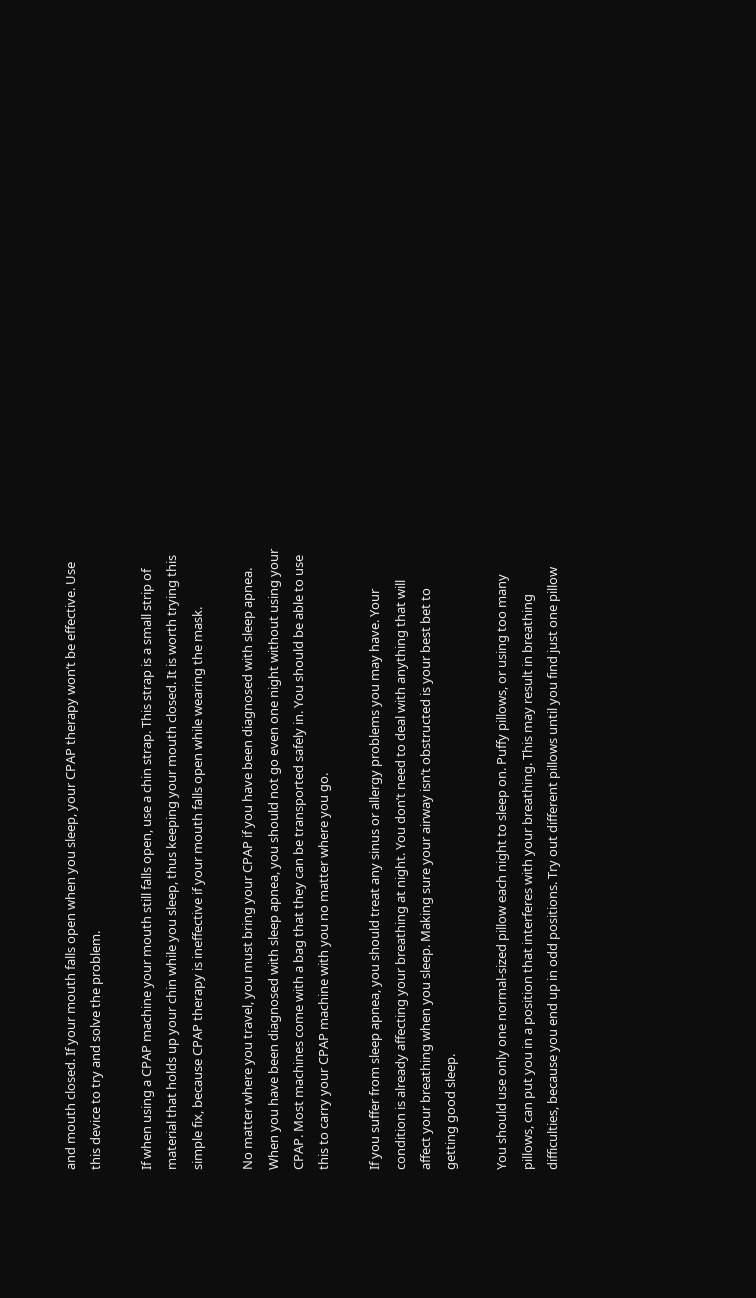and mouth closed. If your mouth falls open when you sleep, your CPAP therapy won’t be effective. Use this device to try and solve the problem.

If when using a CPAP machine your mouth still falls open, use a chin strap. This strap is a small strip of material that holds up your chin while you sleep, thus keeping your mouth closed. It is worth trying this simple fix, because CPAP therapy is ineffective if your mouth falls open while wearing the mask.

No matter where you travel, you must bring your CPAP if you have been diagnosed with sleep apnea. When you have been diagnosed with sleep apnea, you should not go even one night without using your CPAP. Most machines come with a bag that they can be transported safely in. You should be able to use this to carry your CPAP machine with you no matter where you go.

If you suffer from sleep apnea, you should treat any sinus or allergy problems you may have. Your condition is already affecting your breathing at night. You don’t need to deal with anything that will affect your breathing when you sleep. Making sure your airway isn’t obstructed is your best bet to getting good sleep.

You should use only one normal-sized pillow each night to sleep on. Puffy pillows, or using too many pillows, can put you in a position that interferes with your breathing. This may result in breathing difficulties, because you end up in odd positions. Try out different pillows until you find just one pillow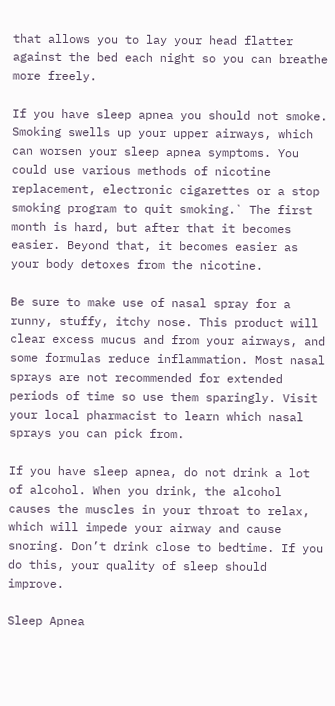that allows you to lay your head flatter against the bed each night so you can breathe more freely.

If you have sleep apnea you should not smoke. Smoking swells up your upper airways, which can worsen your sleep apnea symptoms. You could use various methods of nicotine replacement, electronic cigarettes or a stop smoking program to quit smoking.` The first month is hard, but after that it becomes easier. Beyond that, it becomes easier as your body detoxes from the nicotine.

Be sure to make use of nasal spray for a runny, stuffy, itchy nose. This product will clear excess mucus and from your airways, and some formulas reduce inflammation. Most nasal sprays are not recommended for extended periods of time so use them sparingly. Visit your local pharmacist to learn which nasal sprays you can pick from.

If you have sleep apnea, do not drink a lot of alcohol. When you drink, the alcohol causes the muscles in your throat to relax, which will impede your airway and cause snoring. Don’t drink close to bedtime. If you do this, your quality of sleep should improve.

Sleep Apnea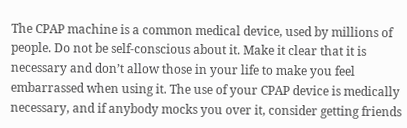The CPAP machine is a common medical device, used by millions of people. Do not be self-conscious about it. Make it clear that it is necessary and don’t allow those in your life to make you feel embarrassed when using it. The use of your CPAP device is medically necessary, and if anybody mocks you over it, consider getting friends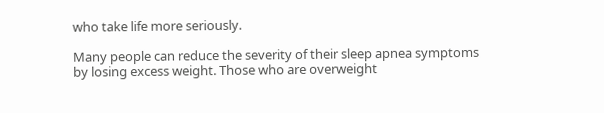who take life more seriously.

Many people can reduce the severity of their sleep apnea symptoms by losing excess weight. Those who are overweight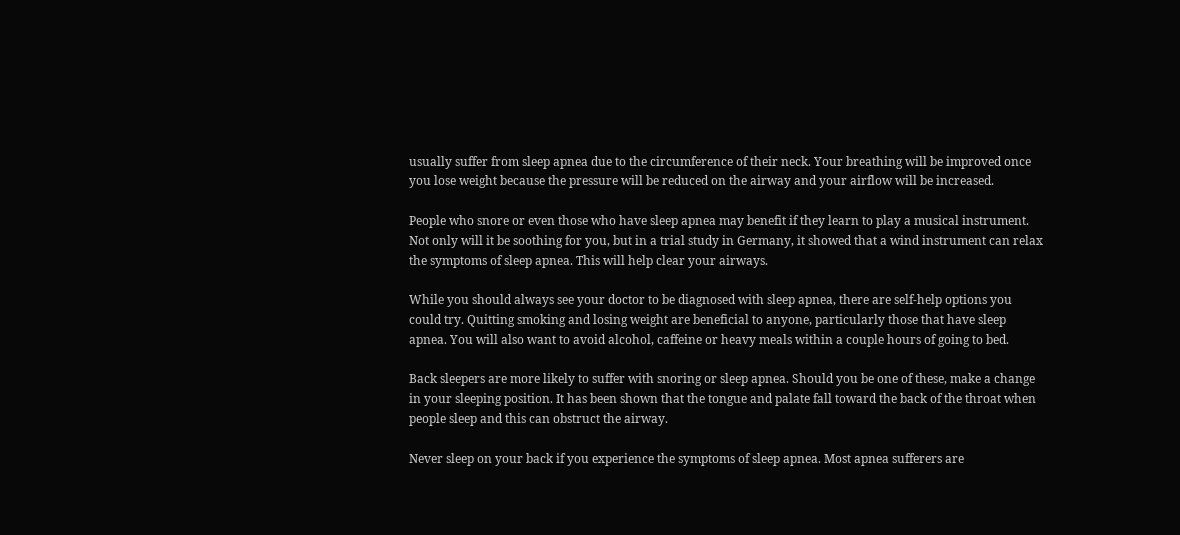usually suffer from sleep apnea due to the circumference of their neck. Your breathing will be improved once you lose weight because the pressure will be reduced on the airway and your airflow will be increased.

People who snore or even those who have sleep apnea may benefit if they learn to play a musical instrument. Not only will it be soothing for you, but in a trial study in Germany, it showed that a wind instrument can relax the symptoms of sleep apnea. This will help clear your airways.

While you should always see your doctor to be diagnosed with sleep apnea, there are self-help options you could try. Quitting smoking and losing weight are beneficial to anyone, particularly those that have sleep apnea. You will also want to avoid alcohol, caffeine or heavy meals within a couple hours of going to bed.

Back sleepers are more likely to suffer with snoring or sleep apnea. Should you be one of these, make a change in your sleeping position. It has been shown that the tongue and palate fall toward the back of the throat when people sleep and this can obstruct the airway.

Never sleep on your back if you experience the symptoms of sleep apnea. Most apnea sufferers are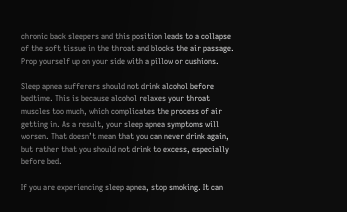chronic back sleepers and this position leads to a collapse of the soft tissue in the throat and blocks the air passage. Prop yourself up on your side with a pillow or cushions.

Sleep apnea sufferers should not drink alcohol before bedtime. This is because alcohol relaxes your throat muscles too much, which complicates the process of air getting in. As a result, your sleep apnea symptoms will worsen. That doesn’t mean that you can never drink again, but rather that you should not drink to excess, especially before bed.

If you are experiencing sleep apnea, stop smoking. It can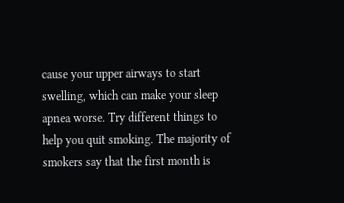cause your upper airways to start swelling, which can make your sleep apnea worse. Try different things to help you quit smoking. The majority of smokers say that the first month is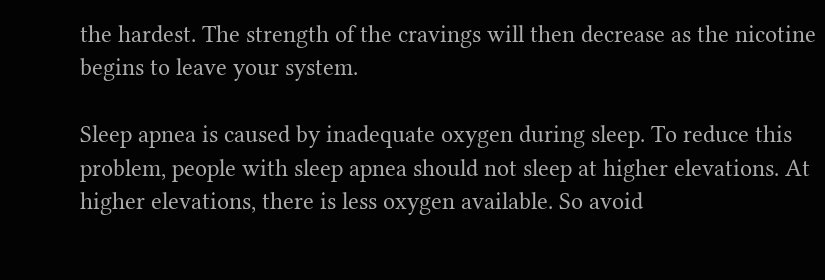the hardest. The strength of the cravings will then decrease as the nicotine begins to leave your system.

Sleep apnea is caused by inadequate oxygen during sleep. To reduce this problem, people with sleep apnea should not sleep at higher elevations. At higher elevations, there is less oxygen available. So avoid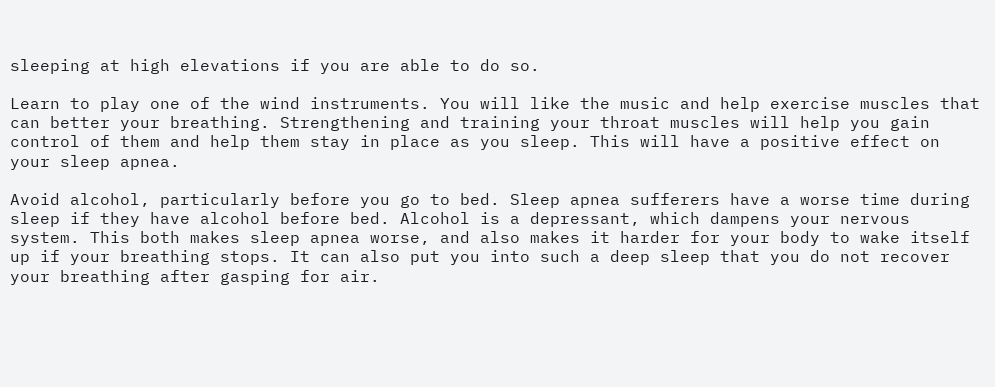sleeping at high elevations if you are able to do so.

Learn to play one of the wind instruments. You will like the music and help exercise muscles that can better your breathing. Strengthening and training your throat muscles will help you gain control of them and help them stay in place as you sleep. This will have a positive effect on your sleep apnea.

Avoid alcohol, particularly before you go to bed. Sleep apnea sufferers have a worse time during sleep if they have alcohol before bed. Alcohol is a depressant, which dampens your nervous system. This both makes sleep apnea worse, and also makes it harder for your body to wake itself up if your breathing stops. It can also put you into such a deep sleep that you do not recover your breathing after gasping for air.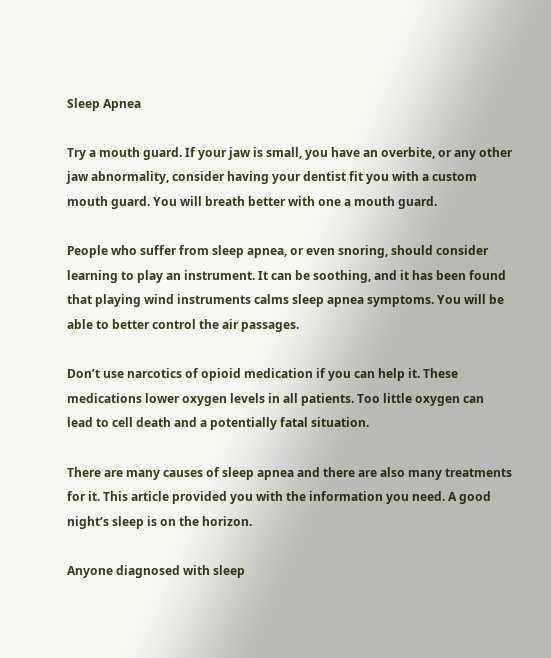Sleep Apnea

Try a mouth guard. If your jaw is small, you have an overbite, or any other jaw abnormality, consider having your dentist fit you with a custom mouth guard. You will breath better with one a mouth guard.

People who suffer from sleep apnea, or even snoring, should consider learning to play an instrument. It can be soothing, and it has been found that playing wind instruments calms sleep apnea symptoms. You will be able to better control the air passages.

Don’t use narcotics of opioid medication if you can help it. These medications lower oxygen levels in all patients. Too little oxygen can lead to cell death and a potentially fatal situation.

There are many causes of sleep apnea and there are also many treatments for it. This article provided you with the information you need. A good night’s sleep is on the horizon.

Anyone diagnosed with sleep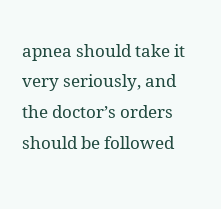apnea should take it very seriously, and the doctor’s orders should be followed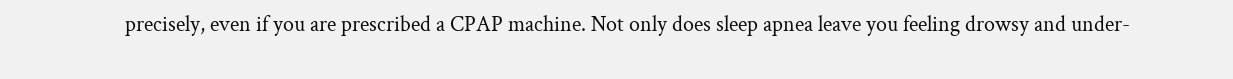precisely, even if you are prescribed a CPAP machine. Not only does sleep apnea leave you feeling drowsy and under-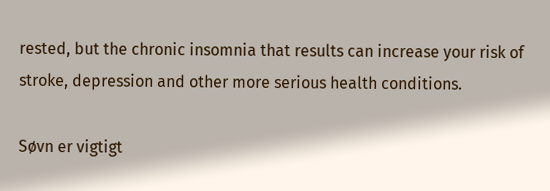rested, but the chronic insomnia that results can increase your risk of stroke, depression and other more serious health conditions.

Søvn er vigtigt